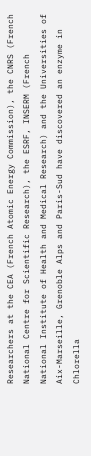Researchers at the CEA (French Atomic Energy Commission), the CNRS (French National Centre for Scientific Research), the ESRF, INSERM (French National Institute of Health and Medical Research) and the Universities of Aix-Marseille, Grenoble Alps and Paris-Sud have discovered an enzyme in Chlorella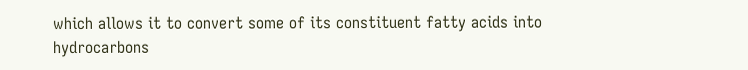which allows it to convert some of its constituent fatty acids into hydrocarbons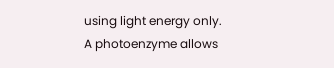using light energy only.
A photoenzyme allows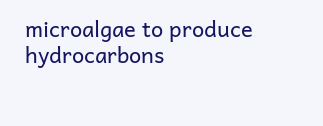microalgae to produce hydrocarbons